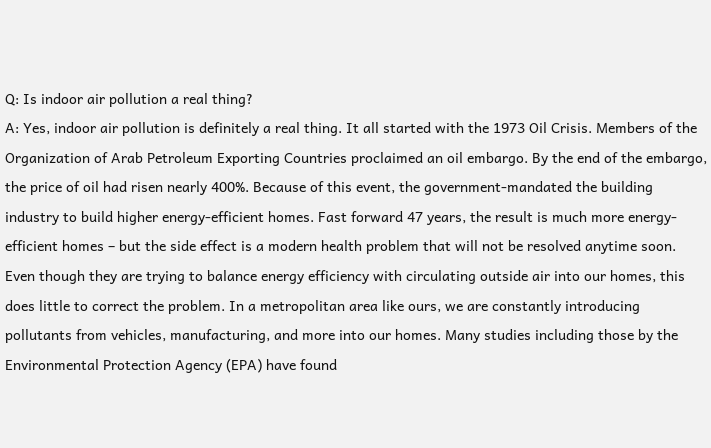Q: Is indoor air pollution a real thing?
A: Yes, indoor air pollution is definitely a real thing. It all started with the 1973 Oil Crisis. Members of the Organization of Arab Petroleum Exporting Countries proclaimed an oil embargo. By the end of the embargo, the price of oil had risen nearly 400%. Because of this event, the government-mandated the building industry to build higher energy-efficient homes. Fast forward 47 years, the result is much more energy-efficient homes – but the side effect is a modern health problem that will not be resolved anytime soon. Even though they are trying to balance energy efficiency with circulating outside air into our homes, this does little to correct the problem. In a metropolitan area like ours, we are constantly introducing pollutants from vehicles, manufacturing, and more into our homes. Many studies including those by the Environmental Protection Agency (EPA) have found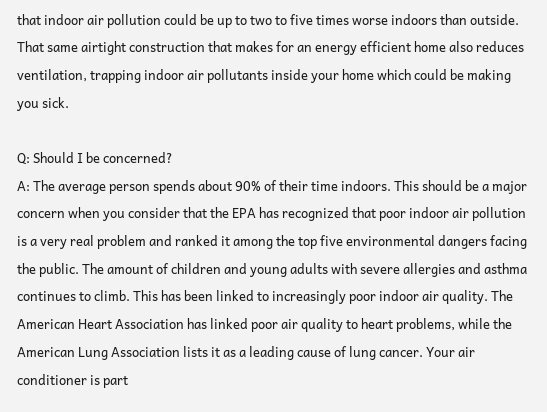that indoor air pollution could be up to two to five times worse indoors than outside. That same airtight construction that makes for an energy efficient home also reduces ventilation, trapping indoor air pollutants inside your home which could be making you sick.

Q: Should I be concerned?
A: The average person spends about 90% of their time indoors. This should be a major concern when you consider that the EPA has recognized that poor indoor air pollution is a very real problem and ranked it among the top five environmental dangers facing the public. The amount of children and young adults with severe allergies and asthma continues to climb. This has been linked to increasingly poor indoor air quality. The American Heart Association has linked poor air quality to heart problems, while the American Lung Association lists it as a leading cause of lung cancer. Your air conditioner is part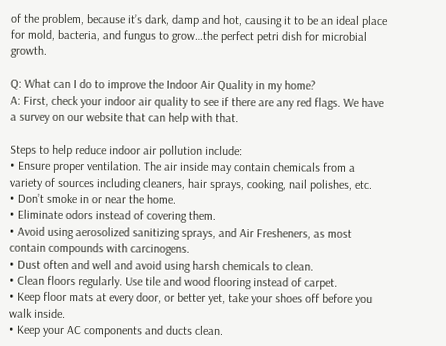of the problem, because it’s dark, damp and hot, causing it to be an ideal place for mold, bacteria, and fungus to grow…the perfect petri dish for microbial growth.

Q: What can I do to improve the Indoor Air Quality in my home?
A: First, check your indoor air quality to see if there are any red flags. We have a survey on our website that can help with that.

Steps to help reduce indoor air pollution include:
• Ensure proper ventilation. The air inside may contain chemicals from a variety of sources including cleaners, hair sprays, cooking, nail polishes, etc.
• Don’t smoke in or near the home.
• Eliminate odors instead of covering them.
• Avoid using aerosolized sanitizing sprays, and Air Fresheners, as most contain compounds with carcinogens.
• Dust often and well and avoid using harsh chemicals to clean.
• Clean floors regularly. Use tile and wood flooring instead of carpet.
• Keep floor mats at every door, or better yet, take your shoes off before you walk inside.
• Keep your AC components and ducts clean.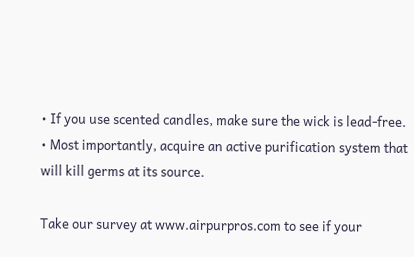• If you use scented candles, make sure the wick is lead-free.
• Most importantly, acquire an active purification system that will kill germs at its source.

Take our survey at www.airpurpros.com to see if your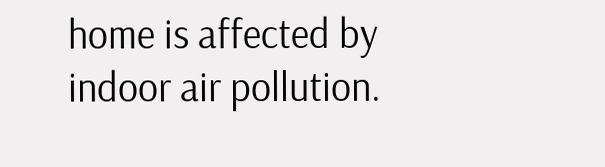home is affected by indoor air pollution.